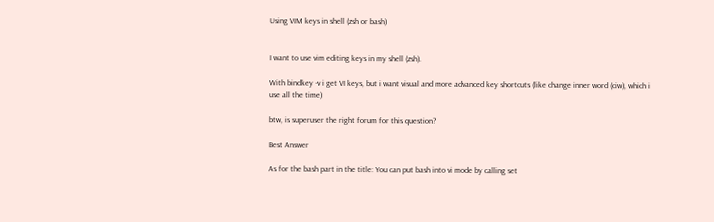Using VIM keys in shell (zsh or bash)


I want to use vim editing keys in my shell (zsh).

With bindkey -v i get VI keys, but i want visual and more advanced key shortcuts (like change inner word (ciw), which i use all the time)

btw, is superuser the right forum for this question?

Best Answer

As for the bash part in the title: You can put bash into vi mode by calling set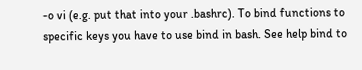-o vi (e.g. put that into your .bashrc). To bind functions to specific keys you have to use bind in bash. See help bind to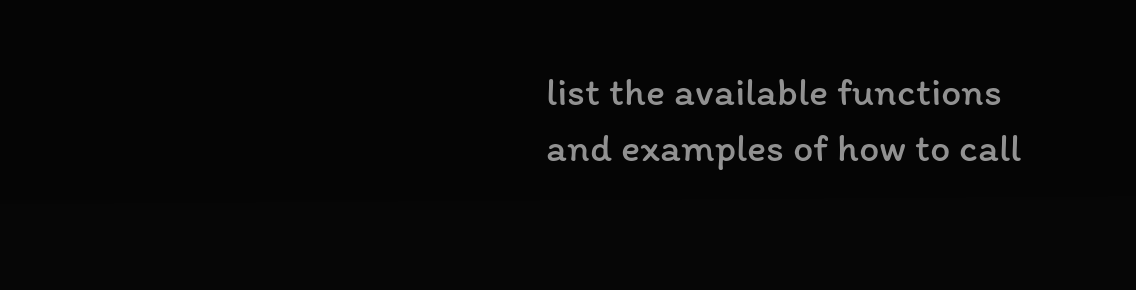list the available functions and examples of how to call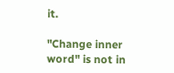it.

"Change inner word" is not in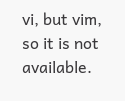vi, but vim, so it is not available.